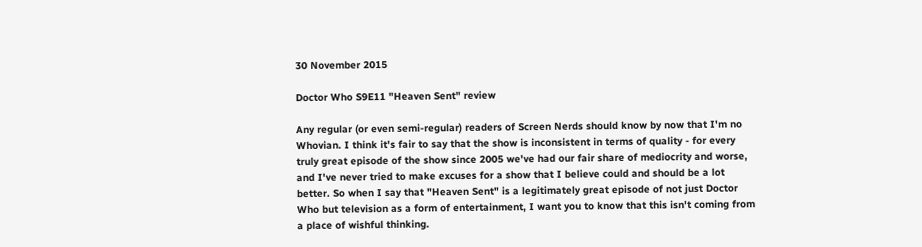30 November 2015

Doctor Who S9E11 "Heaven Sent" review

Any regular (or even semi-regular) readers of Screen Nerds should know by now that I'm no Whovian. I think it's fair to say that the show is inconsistent in terms of quality - for every truly great episode of the show since 2005 we've had our fair share of mediocrity and worse, and I've never tried to make excuses for a show that I believe could and should be a lot better. So when I say that "Heaven Sent" is a legitimately great episode of not just Doctor Who but television as a form of entertainment, I want you to know that this isn't coming from a place of wishful thinking.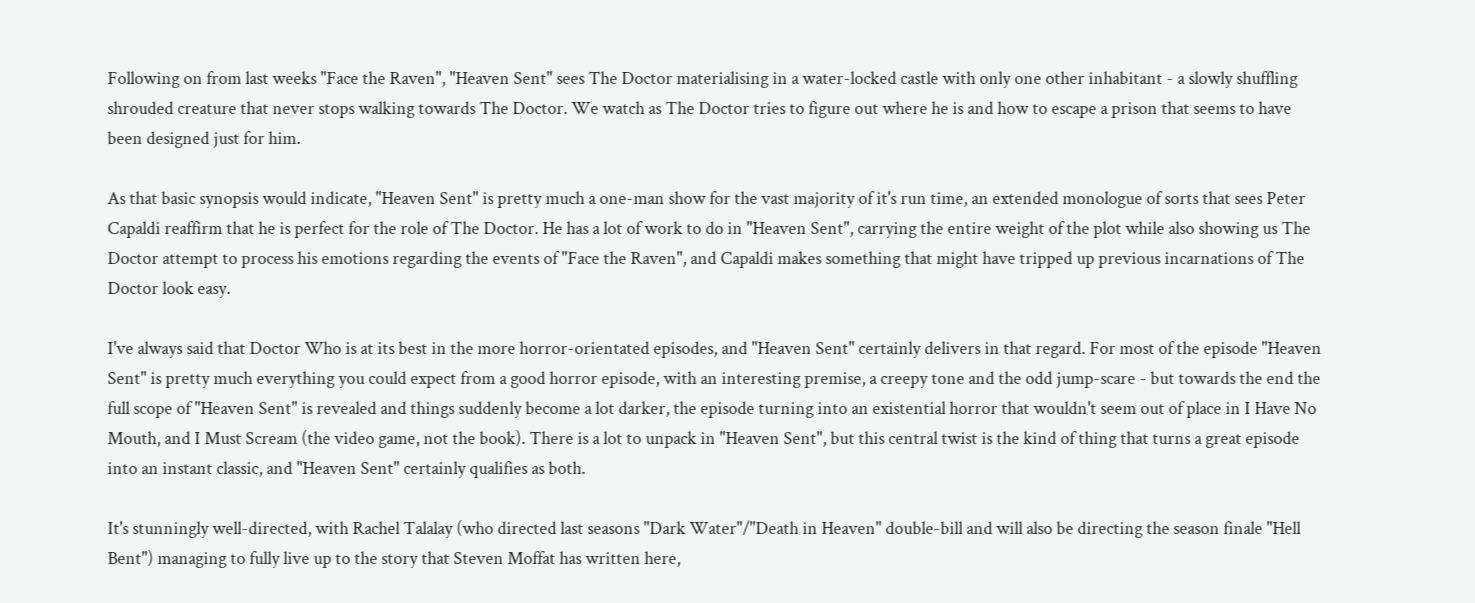Following on from last weeks "Face the Raven", "Heaven Sent" sees The Doctor materialising in a water-locked castle with only one other inhabitant - a slowly shuffling shrouded creature that never stops walking towards The Doctor. We watch as The Doctor tries to figure out where he is and how to escape a prison that seems to have been designed just for him.

As that basic synopsis would indicate, "Heaven Sent" is pretty much a one-man show for the vast majority of it's run time, an extended monologue of sorts that sees Peter Capaldi reaffirm that he is perfect for the role of The Doctor. He has a lot of work to do in "Heaven Sent", carrying the entire weight of the plot while also showing us The Doctor attempt to process his emotions regarding the events of "Face the Raven", and Capaldi makes something that might have tripped up previous incarnations of The Doctor look easy.

I've always said that Doctor Who is at its best in the more horror-orientated episodes, and "Heaven Sent" certainly delivers in that regard. For most of the episode "Heaven Sent" is pretty much everything you could expect from a good horror episode, with an interesting premise, a creepy tone and the odd jump-scare - but towards the end the full scope of "Heaven Sent" is revealed and things suddenly become a lot darker, the episode turning into an existential horror that wouldn't seem out of place in I Have No Mouth, and I Must Scream (the video game, not the book). There is a lot to unpack in "Heaven Sent", but this central twist is the kind of thing that turns a great episode into an instant classic, and "Heaven Sent" certainly qualifies as both.

It's stunningly well-directed, with Rachel Talalay (who directed last seasons "Dark Water"/"Death in Heaven" double-bill and will also be directing the season finale "Hell Bent") managing to fully live up to the story that Steven Moffat has written here,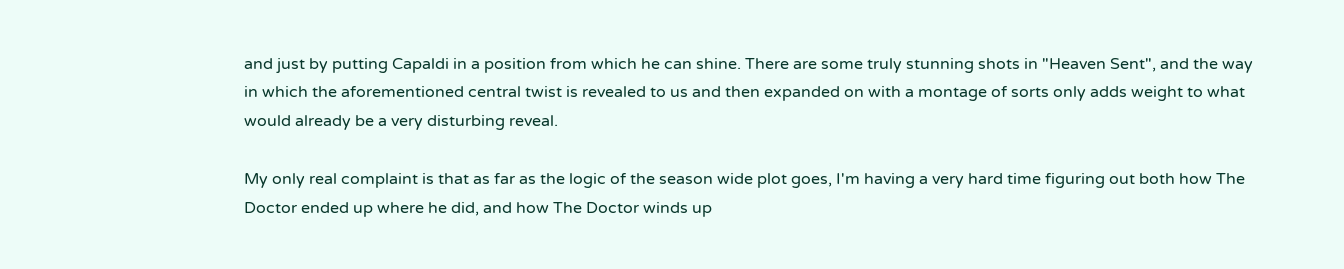and just by putting Capaldi in a position from which he can shine. There are some truly stunning shots in "Heaven Sent", and the way in which the aforementioned central twist is revealed to us and then expanded on with a montage of sorts only adds weight to what would already be a very disturbing reveal.

My only real complaint is that as far as the logic of the season wide plot goes, I'm having a very hard time figuring out both how The Doctor ended up where he did, and how The Doctor winds up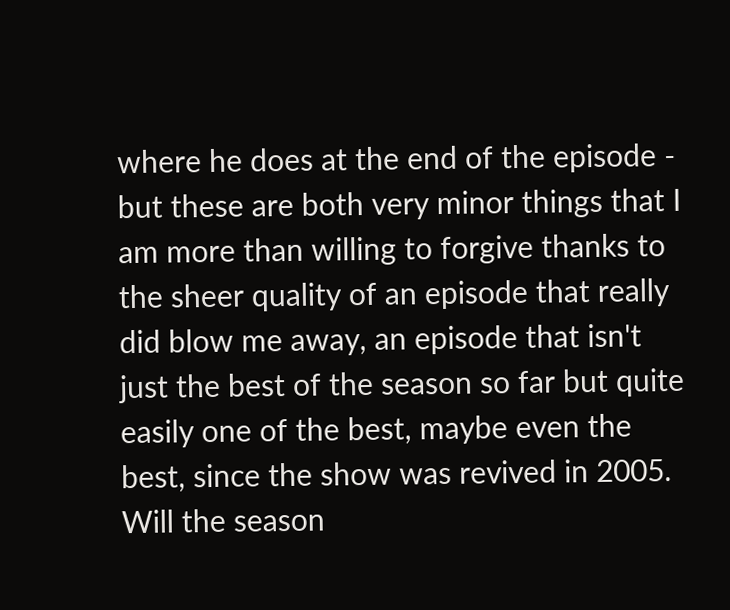where he does at the end of the episode - but these are both very minor things that I am more than willing to forgive thanks to the sheer quality of an episode that really did blow me away, an episode that isn't just the best of the season so far but quite easily one of the best, maybe even the best, since the show was revived in 2005. Will the season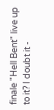finale "Hell Bent" live up to it? I doubt it -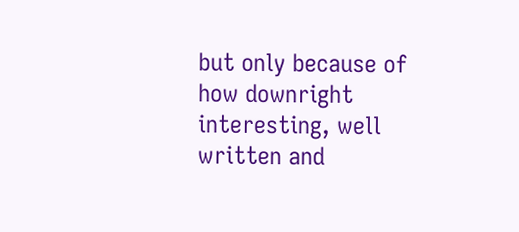but only because of how downright interesting, well written and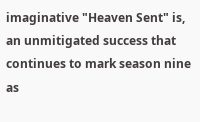imaginative "Heaven Sent" is, an unmitigated success that continues to mark season nine as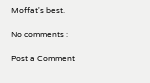Moffat's best.

No comments :

Post a Comment